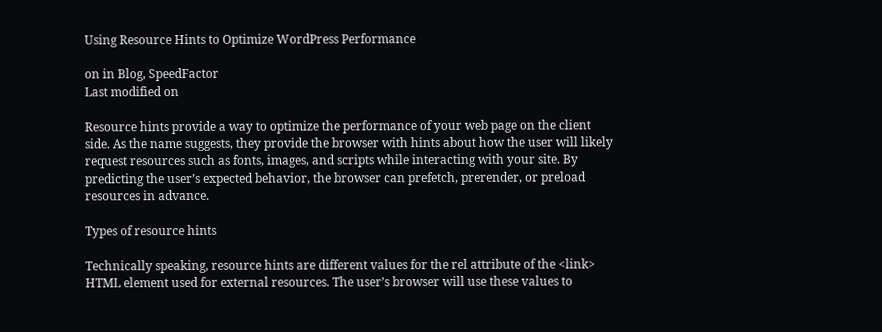Using Resource Hints to Optimize WordPress Performance

on in Blog, SpeedFactor
Last modified on

Resource hints provide a way to optimize the performance of your web page on the client side. As the name suggests, they provide the browser with hints about how the user will likely request resources such as fonts, images, and scripts while interacting with your site. By predicting the user’s expected behavior, the browser can prefetch, prerender, or preload resources in advance.

Types of resource hints

Technically speaking, resource hints are different values for the rel attribute of the <link> HTML element used for external resources. The user’s browser will use these values to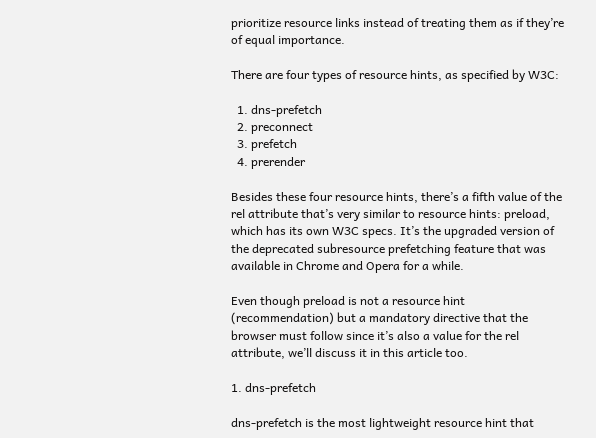prioritize resource links instead of treating them as if they’re of equal importance.

There are four types of resource hints, as specified by W3C:

  1. dns-prefetch
  2. preconnect
  3. prefetch
  4. prerender

Besides these four resource hints, there’s a fifth value of the rel attribute that’s very similar to resource hints: preload, which has its own W3C specs. It’s the upgraded version of the deprecated subresource prefetching feature that was available in Chrome and Opera for a while.

Even though preload is not a resource hint (recommendation) but a mandatory directive that the browser must follow since it’s also a value for the rel attribute, we’ll discuss it in this article too.

1. dns-prefetch

dns-prefetch is the most lightweight resource hint that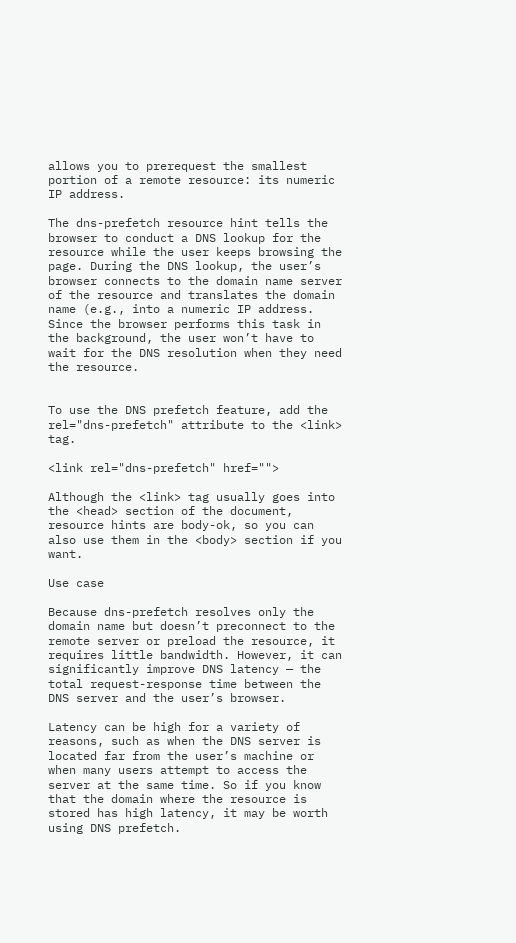allows you to prerequest the smallest portion of a remote resource: its numeric IP address.

The dns-prefetch resource hint tells the browser to conduct a DNS lookup for the resource while the user keeps browsing the page. During the DNS lookup, the user’s browser connects to the domain name server of the resource and translates the domain name (e.g., into a numeric IP address. Since the browser performs this task in the background, the user won’t have to wait for the DNS resolution when they need the resource.


To use the DNS prefetch feature, add the rel="dns-prefetch" attribute to the <link> tag.

<link rel="dns-prefetch" href="">

Although the <link> tag usually goes into the <head> section of the document, resource hints are body-ok, so you can also use them in the <body> section if you want.

Use case

Because dns-prefetch resolves only the domain name but doesn’t preconnect to the remote server or preload the resource, it requires little bandwidth. However, it can significantly improve DNS latency — the total request-response time between the DNS server and the user’s browser.

Latency can be high for a variety of reasons, such as when the DNS server is located far from the user’s machine or when many users attempt to access the server at the same time. So if you know that the domain where the resource is stored has high latency, it may be worth using DNS prefetch.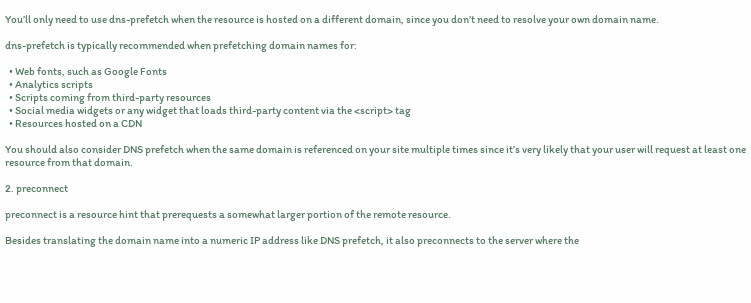You’ll only need to use dns-prefetch when the resource is hosted on a different domain, since you don’t need to resolve your own domain name.

dns-prefetch is typically recommended when prefetching domain names for:

  • Web fonts, such as Google Fonts
  • Analytics scripts
  • Scripts coming from third-party resources
  • Social media widgets or any widget that loads third-party content via the <script> tag
  • Resources hosted on a CDN

You should also consider DNS prefetch when the same domain is referenced on your site multiple times since it’s very likely that your user will request at least one resource from that domain.

2. preconnect

preconnect is a resource hint that prerequests a somewhat larger portion of the remote resource.

Besides translating the domain name into a numeric IP address like DNS prefetch, it also preconnects to the server where the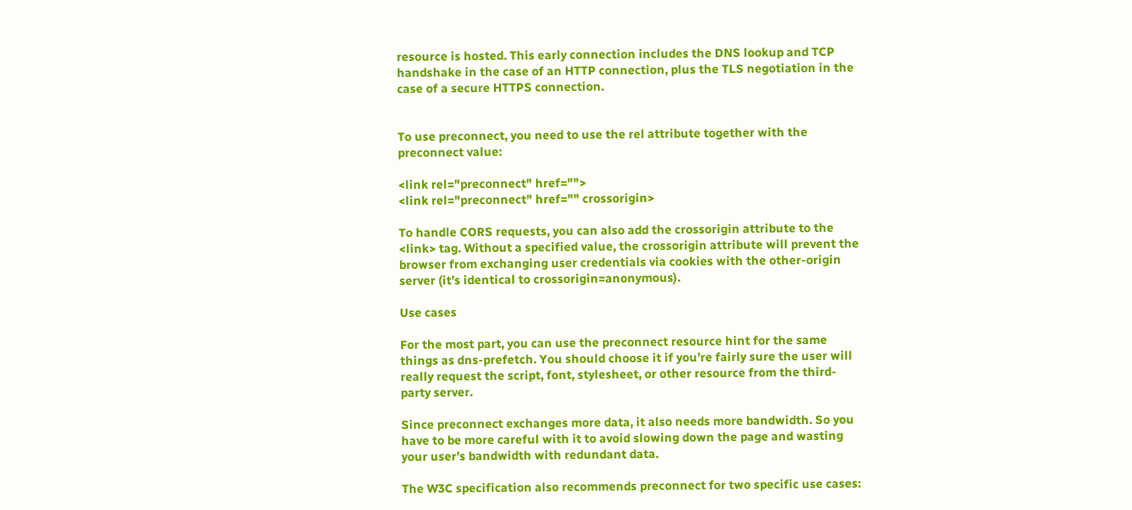resource is hosted. This early connection includes the DNS lookup and TCP handshake in the case of an HTTP connection, plus the TLS negotiation in the case of a secure HTTPS connection.


To use preconnect, you need to use the rel attribute together with the preconnect value:

<link rel="preconnect" href="">
<link rel="preconnect" href="" crossorigin>

To handle CORS requests, you can also add the crossorigin attribute to the <link> tag. Without a specified value, the crossorigin attribute will prevent the browser from exchanging user credentials via cookies with the other-origin server (it’s identical to crossorigin=anonymous).

Use cases

For the most part, you can use the preconnect resource hint for the same things as dns-prefetch. You should choose it if you’re fairly sure the user will really request the script, font, stylesheet, or other resource from the third-party server.

Since preconnect exchanges more data, it also needs more bandwidth. So you have to be more careful with it to avoid slowing down the page and wasting your user’s bandwidth with redundant data.

The W3C specification also recommends preconnect for two specific use cases: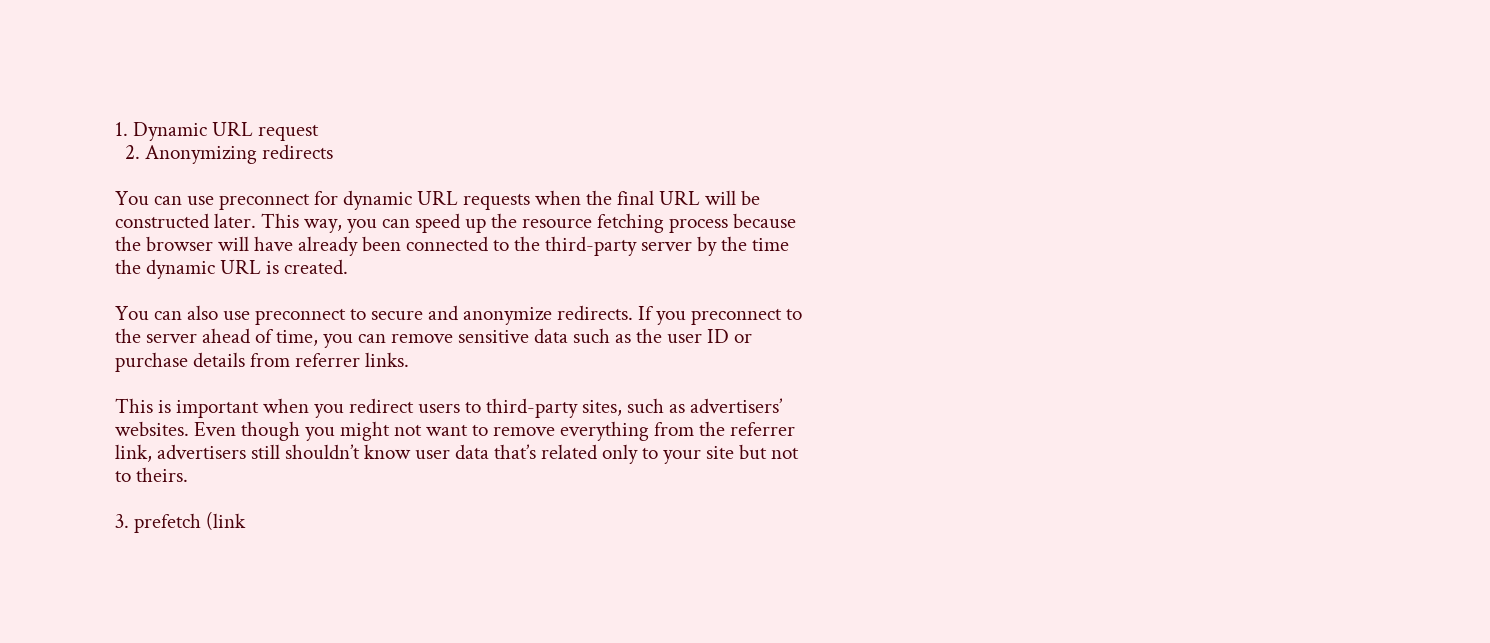1. Dynamic URL request
  2. Anonymizing redirects

You can use preconnect for dynamic URL requests when the final URL will be constructed later. This way, you can speed up the resource fetching process because the browser will have already been connected to the third-party server by the time the dynamic URL is created.

You can also use preconnect to secure and anonymize redirects. If you preconnect to the server ahead of time, you can remove sensitive data such as the user ID or purchase details from referrer links.

This is important when you redirect users to third-party sites, such as advertisers’ websites. Even though you might not want to remove everything from the referrer link, advertisers still shouldn’t know user data that’s related only to your site but not to theirs.

3. prefetch (link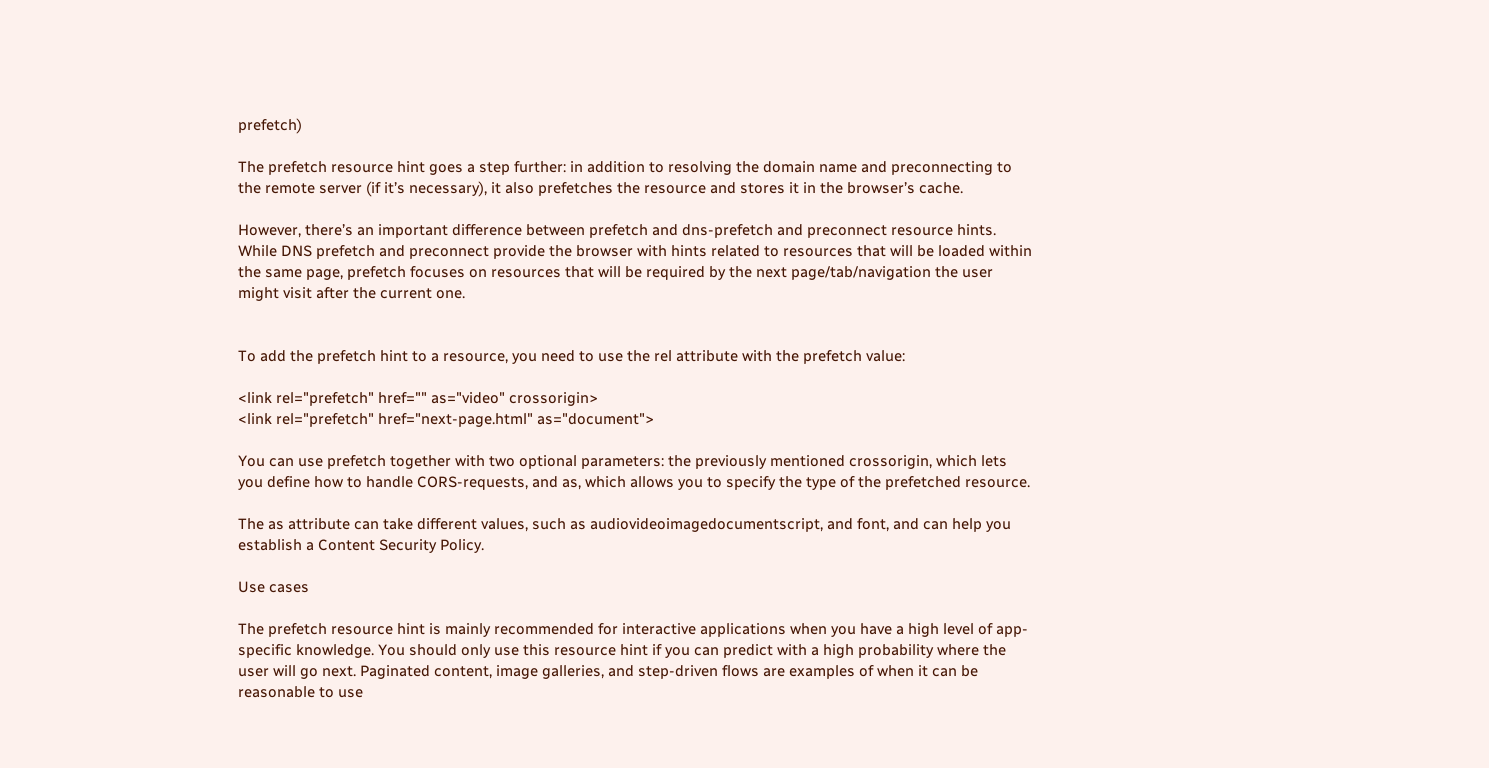prefetch)

The prefetch resource hint goes a step further: in addition to resolving the domain name and preconnecting to the remote server (if it’s necessary), it also prefetches the resource and stores it in the browser’s cache.

However, there’s an important difference between prefetch and dns-prefetch and preconnect resource hints. While DNS prefetch and preconnect provide the browser with hints related to resources that will be loaded within the same page, prefetch focuses on resources that will be required by the next page/tab/navigation the user might visit after the current one.


To add the prefetch hint to a resource, you need to use the rel attribute with the prefetch value:

<link rel="prefetch" href="" as="video" crossorigin>
<link rel="prefetch" href="next-page.html" as="document">

You can use prefetch together with two optional parameters: the previously mentioned crossorigin, which lets you define how to handle CORS-requests, and as, which allows you to specify the type of the prefetched resource.

The as attribute can take different values, such as audiovideoimagedocumentscript, and font, and can help you establish a Content Security Policy.

Use cases

The prefetch resource hint is mainly recommended for interactive applications when you have a high level of app-specific knowledge. You should only use this resource hint if you can predict with a high probability where the user will go next. Paginated content, image galleries, and step-driven flows are examples of when it can be reasonable to use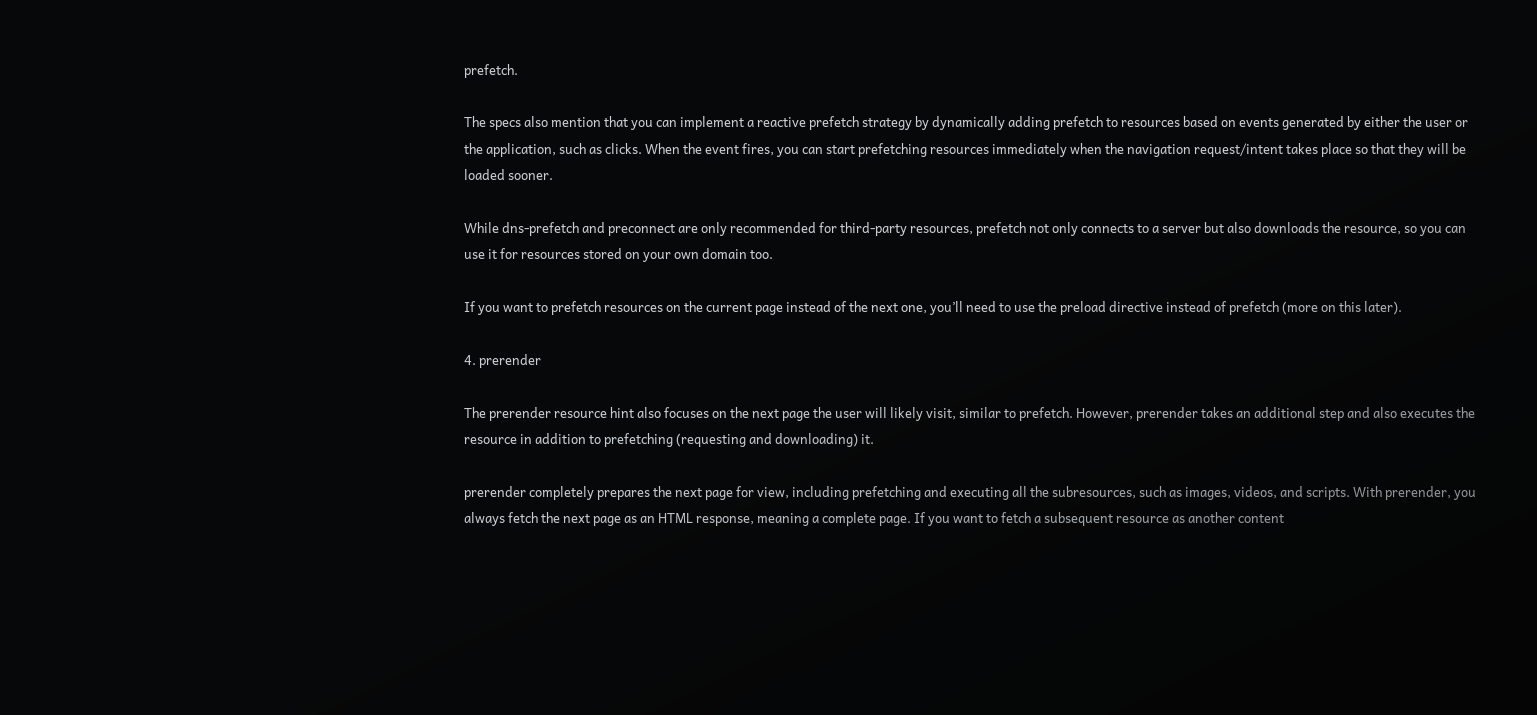prefetch.

The specs also mention that you can implement a reactive prefetch strategy by dynamically adding prefetch to resources based on events generated by either the user or the application, such as clicks. When the event fires, you can start prefetching resources immediately when the navigation request/intent takes place so that they will be loaded sooner.

While dns-prefetch and preconnect are only recommended for third-party resources, prefetch not only connects to a server but also downloads the resource, so you can use it for resources stored on your own domain too.

If you want to prefetch resources on the current page instead of the next one, you’ll need to use the preload directive instead of prefetch (more on this later).

4. prerender

The prerender resource hint also focuses on the next page the user will likely visit, similar to prefetch. However, prerender takes an additional step and also executes the resource in addition to prefetching (requesting and downloading) it.

prerender completely prepares the next page for view, including prefetching and executing all the subresources, such as images, videos, and scripts. With prerender, you always fetch the next page as an HTML response, meaning a complete page. If you want to fetch a subsequent resource as another content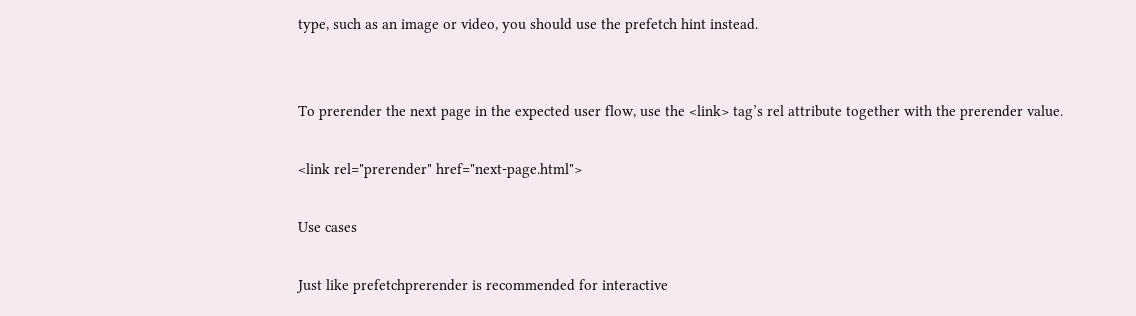type, such as an image or video, you should use the prefetch hint instead.


To prerender the next page in the expected user flow, use the <link> tag’s rel attribute together with the prerender value.

<link rel="prerender" href="next-page.html">

Use cases

Just like prefetchprerender is recommended for interactive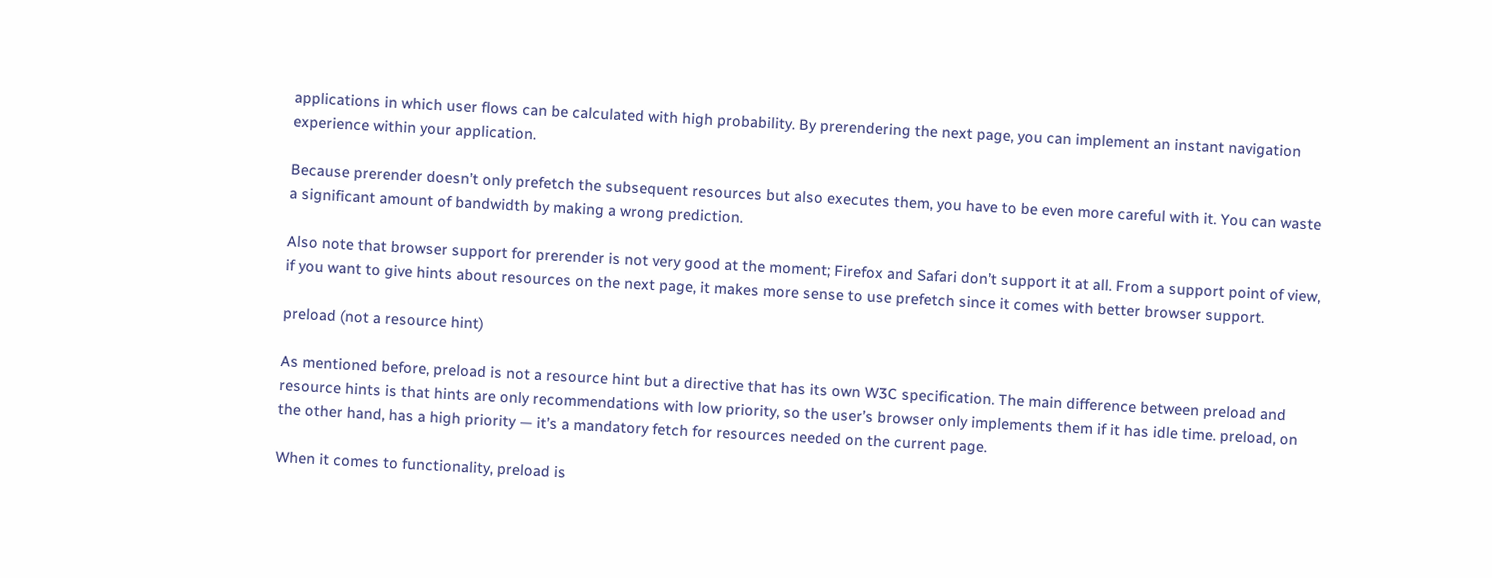applications in which user flows can be calculated with high probability. By prerendering the next page, you can implement an instant navigation experience within your application.

Because prerender doesn’t only prefetch the subsequent resources but also executes them, you have to be even more careful with it. You can waste a significant amount of bandwidth by making a wrong prediction.

Also note that browser support for prerender is not very good at the moment; Firefox and Safari don’t support it at all. From a support point of view, if you want to give hints about resources on the next page, it makes more sense to use prefetch since it comes with better browser support.

preload (not a resource hint)

As mentioned before, preload is not a resource hint but a directive that has its own W3C specification. The main difference between preload and resource hints is that hints are only recommendations with low priority, so the user’s browser only implements them if it has idle time. preload, on the other hand, has a high priority — it’s a mandatory fetch for resources needed on the current page.

When it comes to functionality, preload is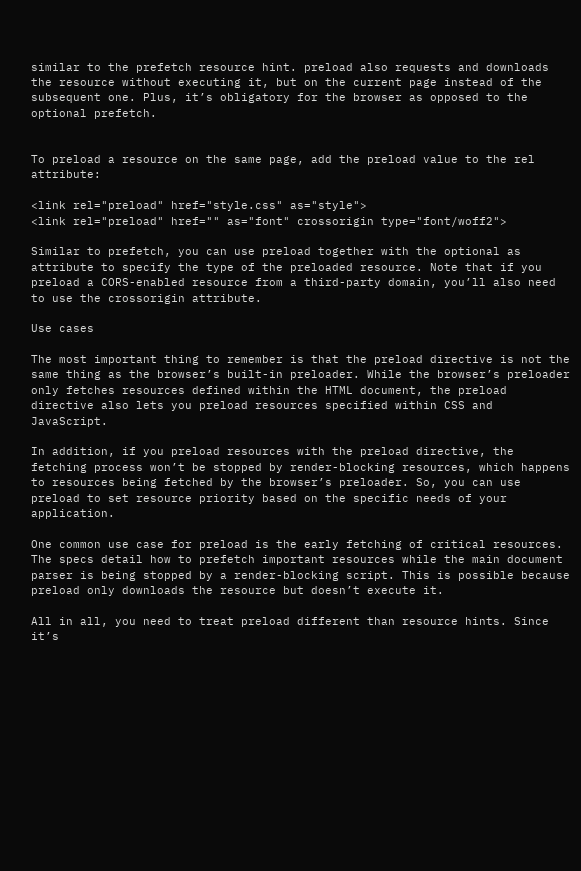similar to the prefetch resource hint. preload also requests and downloads the resource without executing it, but on the current page instead of the subsequent one. Plus, it’s obligatory for the browser as opposed to the optional prefetch.


To preload a resource on the same page, add the preload value to the rel attribute:

<link rel="preload" href="style.css" as="style">
<link rel="preload" href="" as="font" crossorigin type="font/woff2">

Similar to prefetch, you can use preload together with the optional as attribute to specify the type of the preloaded resource. Note that if you preload a CORS-enabled resource from a third-party domain, you’ll also need to use the crossorigin attribute.

Use cases

The most important thing to remember is that the preload directive is not the same thing as the browser’s built-in preloader. While the browser’s preloader only fetches resources defined within the HTML document, the preload directive also lets you preload resources specified within CSS and JavaScript.

In addition, if you preload resources with the preload directive, the fetching process won’t be stopped by render-blocking resources, which happens to resources being fetched by the browser’s preloader. So, you can use preload to set resource priority based on the specific needs of your application.

One common use case for preload is the early fetching of critical resources. The specs detail how to prefetch important resources while the main document parser is being stopped by a render-blocking script. This is possible because preload only downloads the resource but doesn’t execute it.

All in all, you need to treat preload different than resource hints. Since it’s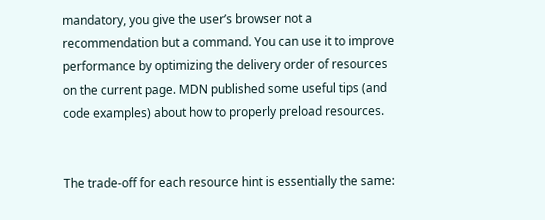mandatory, you give the user’s browser not a recommendation but a command. You can use it to improve performance by optimizing the delivery order of resources on the current page. MDN published some useful tips (and code examples) about how to properly preload resources.


The trade-off for each resource hint is essentially the same: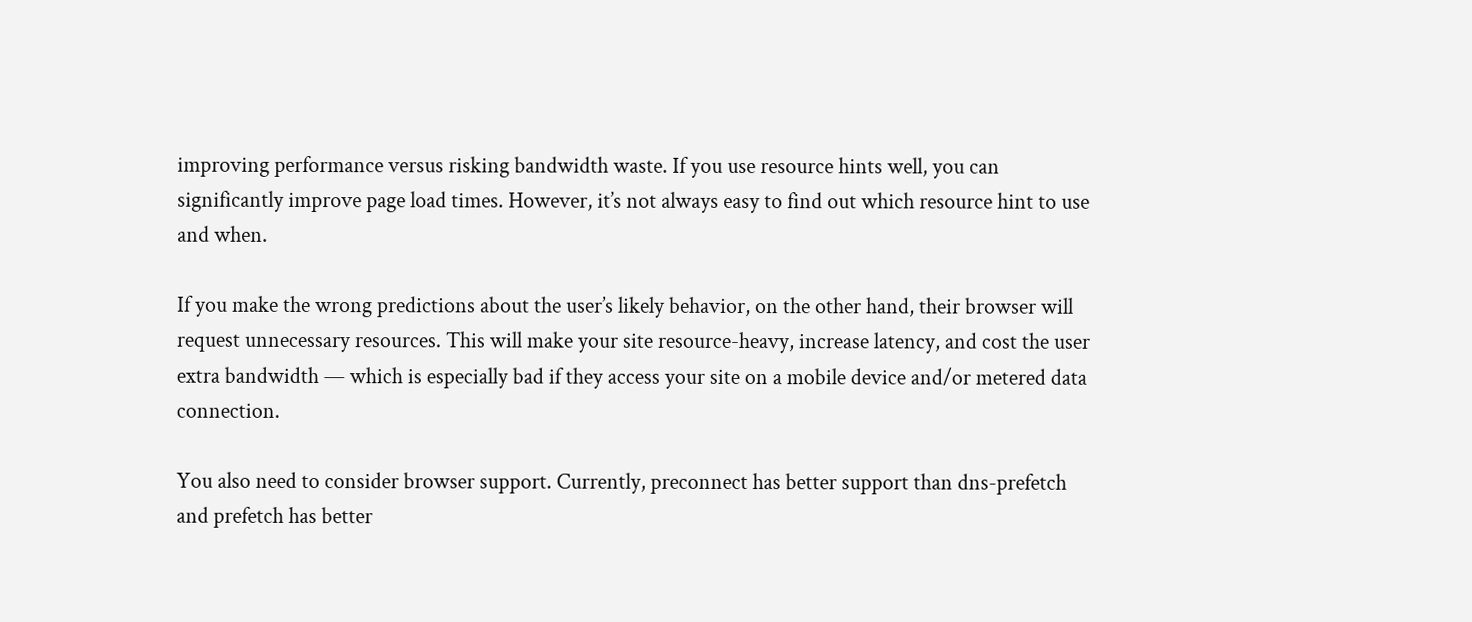improving performance versus risking bandwidth waste. If you use resource hints well, you can significantly improve page load times. However, it’s not always easy to find out which resource hint to use and when.

If you make the wrong predictions about the user’s likely behavior, on the other hand, their browser will request unnecessary resources. This will make your site resource-heavy, increase latency, and cost the user extra bandwidth — which is especially bad if they access your site on a mobile device and/or metered data connection.

You also need to consider browser support. Currently, preconnect has better support than dns-prefetch and prefetch has better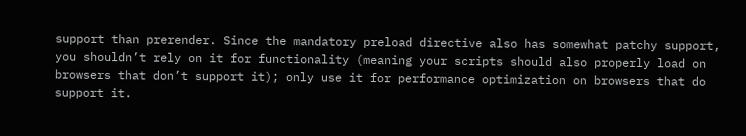support than prerender. Since the mandatory preload directive also has somewhat patchy support, you shouldn’t rely on it for functionality (meaning your scripts should also properly load on browsers that don’t support it); only use it for performance optimization on browsers that do support it.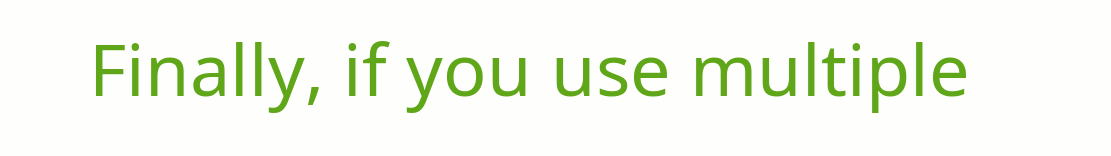Finally, if you use multiple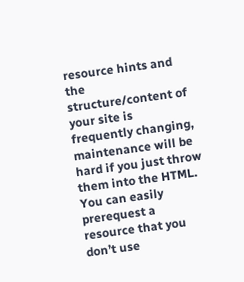resource hints and the structure/content of your site is frequently changing, maintenance will be hard if you just throw them into the HTML. You can easily prerequest a resource that you don’t use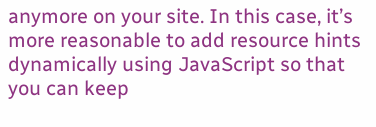anymore on your site. In this case, it’s more reasonable to add resource hints dynamically using JavaScript so that you can keep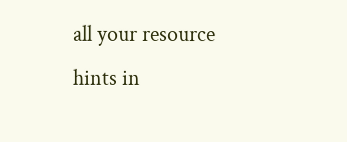all your resource hints in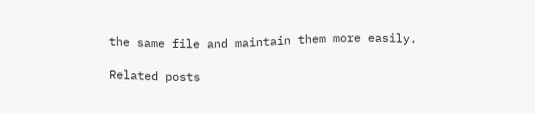the same file and maintain them more easily.

Related posts